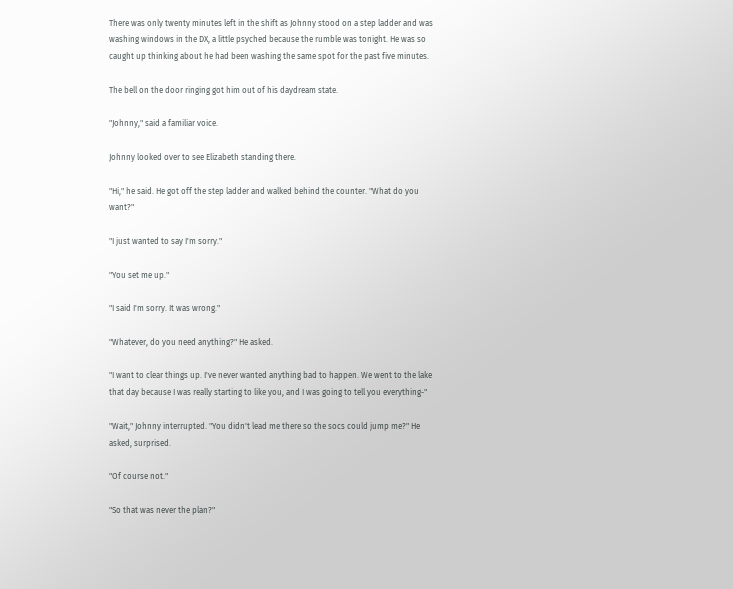There was only twenty minutes left in the shift as Johnny stood on a step ladder and was washing windows in the DX, a little psyched because the rumble was tonight. He was so caught up thinking about he had been washing the same spot for the past five minutes.

The bell on the door ringing got him out of his daydream state.

"Johnny," said a familiar voice.

Johnny looked over to see Elizabeth standing there.

"Hi," he said. He got off the step ladder and walked behind the counter. "What do you want?"

"I just wanted to say I'm sorry."

"You set me up."

"I said I'm sorry. It was wrong."

"Whatever, do you need anything?" He asked.

"I want to clear things up. I've never wanted anything bad to happen. We went to the lake that day because I was really starting to like you, and I was going to tell you everything-"

"Wait," Johnny interrupted. "You didn't lead me there so the socs could jump me?" He asked, surprised.

"Of course not."

"So that was never the plan?"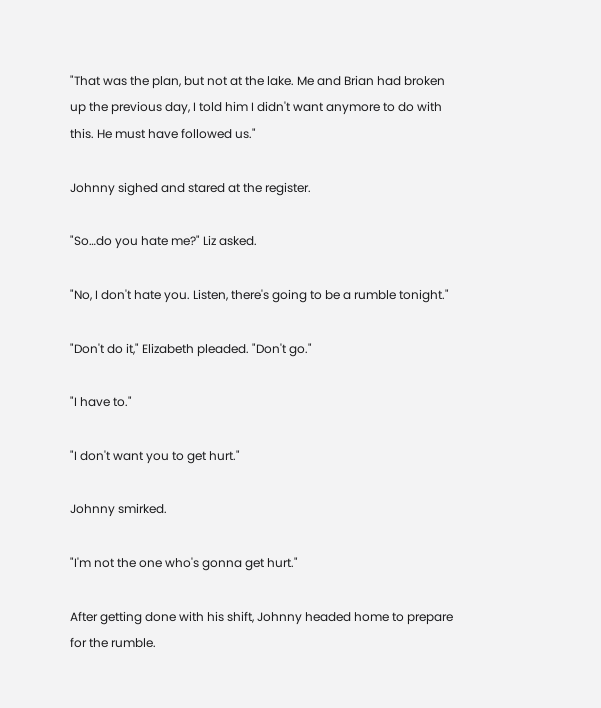"That was the plan, but not at the lake. Me and Brian had broken up the previous day, I told him I didn't want anymore to do with this. He must have followed us."

Johnny sighed and stared at the register.

"So…do you hate me?" Liz asked.

"No, I don't hate you. Listen, there's going to be a rumble tonight."

"Don't do it," Elizabeth pleaded. "Don't go."

"I have to."

"I don't want you to get hurt."

Johnny smirked.

"I'm not the one who's gonna get hurt."

After getting done with his shift, Johnny headed home to prepare for the rumble.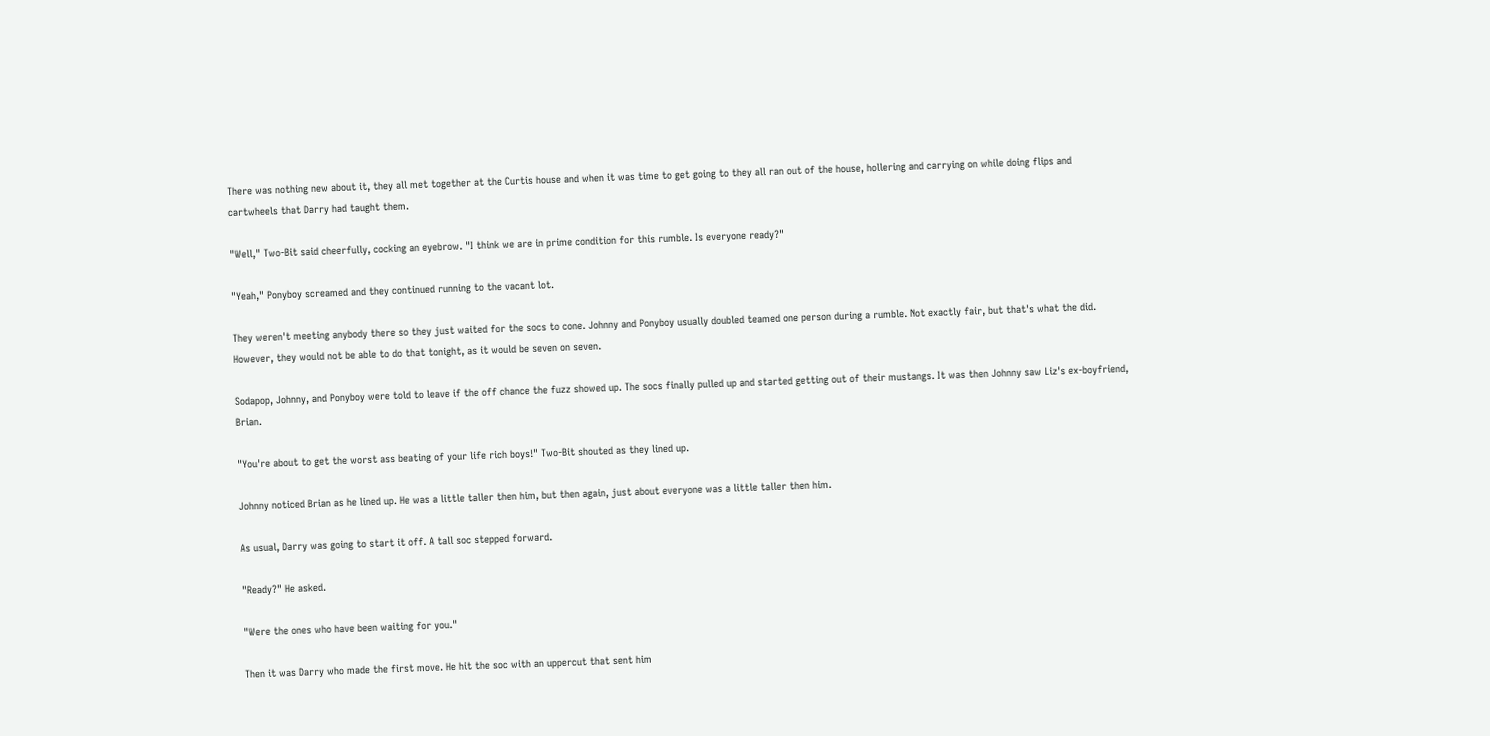There was nothing new about it, they all met together at the Curtis house and when it was time to get going to they all ran out of the house, hollering and carrying on while doing flips and cartwheels that Darry had taught them.

"Well," Two-Bit said cheerfully, cocking an eyebrow. "I think we are in prime condition for this rumble. Is everyone ready?"

"Yeah," Ponyboy screamed and they continued running to the vacant lot.

They weren't meeting anybody there so they just waited for the socs to cone. Johnny and Ponyboy usually doubled teamed one person during a rumble. Not exactly fair, but that's what the did. However, they would not be able to do that tonight, as it would be seven on seven.

Sodapop, Johnny, and Ponyboy were told to leave if the off chance the fuzz showed up. The socs finally pulled up and started getting out of their mustangs. It was then Johnny saw Liz's ex-boyfriend, Brian.

"You're about to get the worst ass beating of your life rich boys!" Two-Bit shouted as they lined up.

Johnny noticed Brian as he lined up. He was a little taller then him, but then again, just about everyone was a little taller then him.

As usual, Darry was going to start it off. A tall soc stepped forward.

"Ready?" He asked.

"Were the ones who have been waiting for you."

Then it was Darry who made the first move. He hit the soc with an uppercut that sent him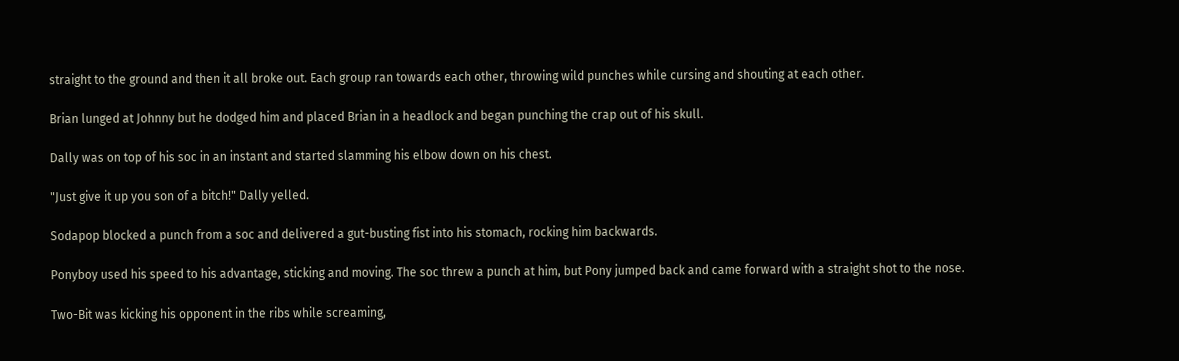straight to the ground and then it all broke out. Each group ran towards each other, throwing wild punches while cursing and shouting at each other.

Brian lunged at Johnny but he dodged him and placed Brian in a headlock and began punching the crap out of his skull.

Dally was on top of his soc in an instant and started slamming his elbow down on his chest.

"Just give it up you son of a bitch!" Dally yelled.

Sodapop blocked a punch from a soc and delivered a gut-busting fist into his stomach, rocking him backwards.

Ponyboy used his speed to his advantage, sticking and moving. The soc threw a punch at him, but Pony jumped back and came forward with a straight shot to the nose.

Two-Bit was kicking his opponent in the ribs while screaming,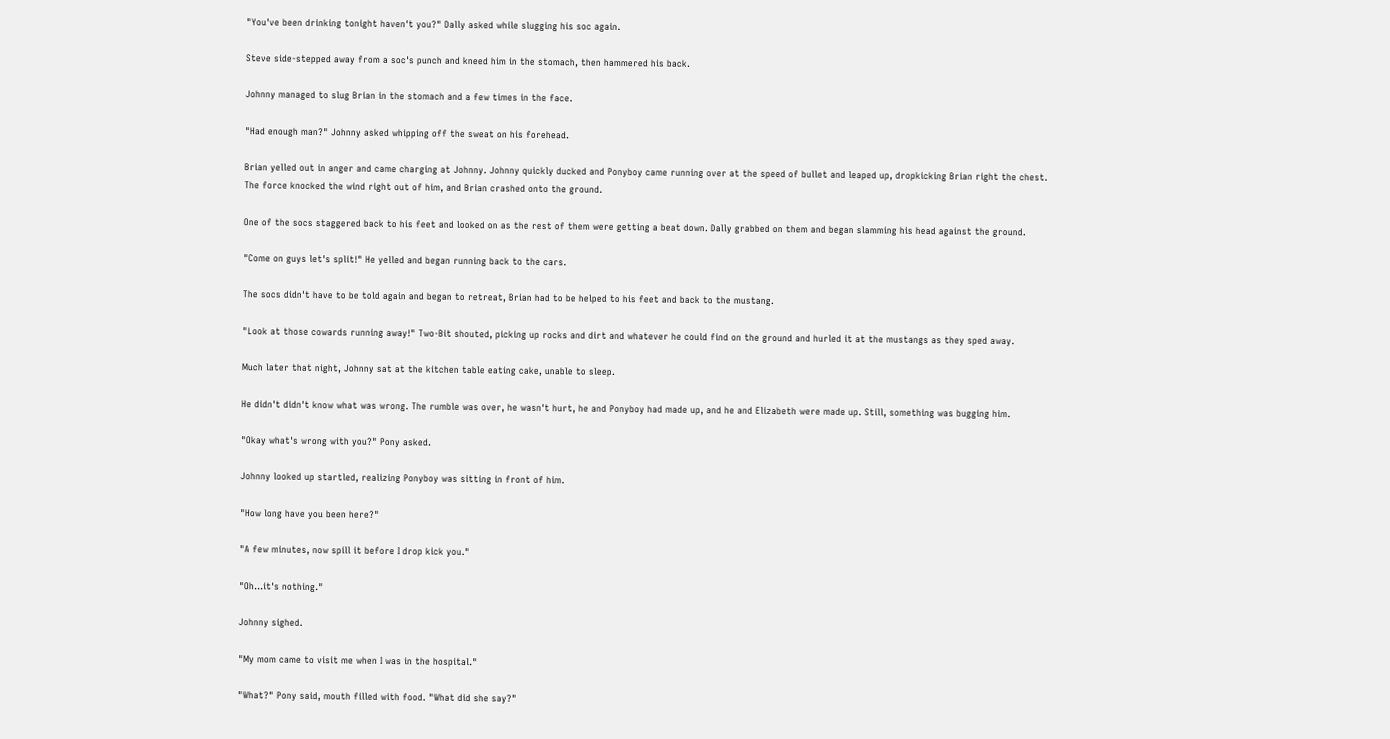"You've been drinking tonight haven't you?" Dally asked while slugging his soc again.

Steve side-stepped away from a soc's punch and kneed him in the stomach, then hammered his back.

Johnny managed to slug Brian in the stomach and a few times in the face.

"Had enough man?" Johnny asked whipping off the sweat on his forehead.

Brian yelled out in anger and came charging at Johnny. Johnny quickly ducked and Ponyboy came running over at the speed of bullet and leaped up, dropkicking Brian right the chest. The force knocked the wind right out of him, and Brian crashed onto the ground.

One of the socs staggered back to his feet and looked on as the rest of them were getting a beat down. Dally grabbed on them and began slamming his head against the ground.

"Come on guys let's split!" He yelled and began running back to the cars.

The socs didn't have to be told again and began to retreat, Brian had to be helped to his feet and back to the mustang.

"Look at those cowards running away!" Two-Bit shouted, picking up rocks and dirt and whatever he could find on the ground and hurled it at the mustangs as they sped away.

Much later that night, Johnny sat at the kitchen table eating cake, unable to sleep.

He didn't didn't know what was wrong. The rumble was over, he wasn't hurt, he and Ponyboy had made up, and he and Elizabeth were made up. Still, something was bugging him.

"Okay what's wrong with you?" Pony asked.

Johnny looked up startled, realizing Ponyboy was sitting in front of him.

"How long have you been here?"

"A few minutes, now spill it before I drop kick you."

"Oh…it's nothing."

Johnny sighed.

"My mom came to visit me when I was in the hospital."

"What?" Pony said, mouth filled with food. "What did she say?"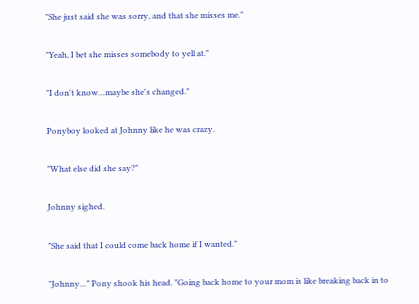"She just said she was sorry, and that she misses me."

"Yeah, I bet she misses somebody to yell at."

"I don't know…maybe she's changed."

Ponyboy looked at Johnny like he was crazy.

"What else did she say?"

Johnny sighed.

"She said that I could come back home if I wanted."

"Johnny…" Pony shook his head. "Going back home to your mom is like breaking back in to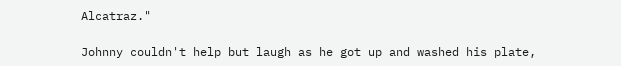Alcatraz."

Johnny couldn't help but laugh as he got up and washed his plate,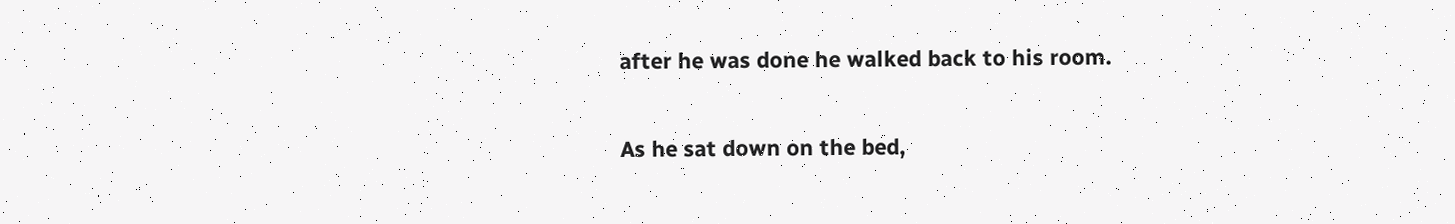after he was done he walked back to his room.

As he sat down on the bed,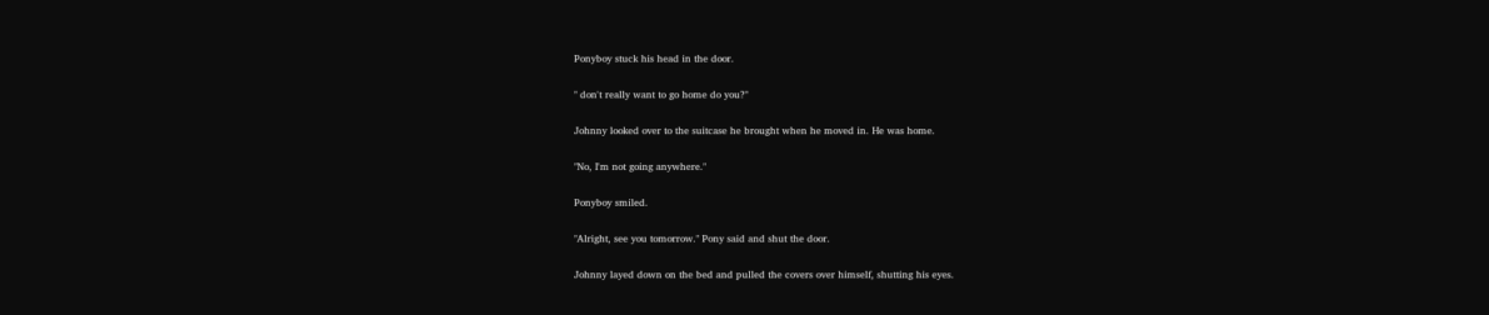Ponyboy stuck his head in the door.

" don't really want to go home do you?"

Johnny looked over to the suitcase he brought when he moved in. He was home.

"No, I'm not going anywhere."

Ponyboy smiled.

"Alright, see you tomorrow." Pony said and shut the door.

Johnny layed down on the bed and pulled the covers over himself, shutting his eyes.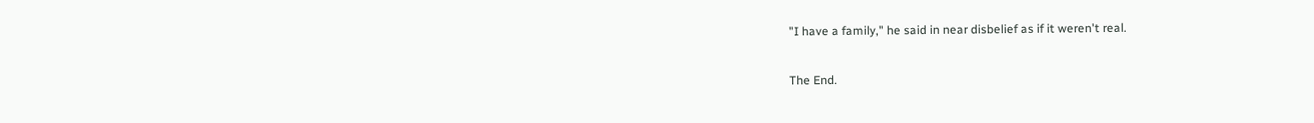"I have a family," he said in near disbelief as if it weren't real.

The End.